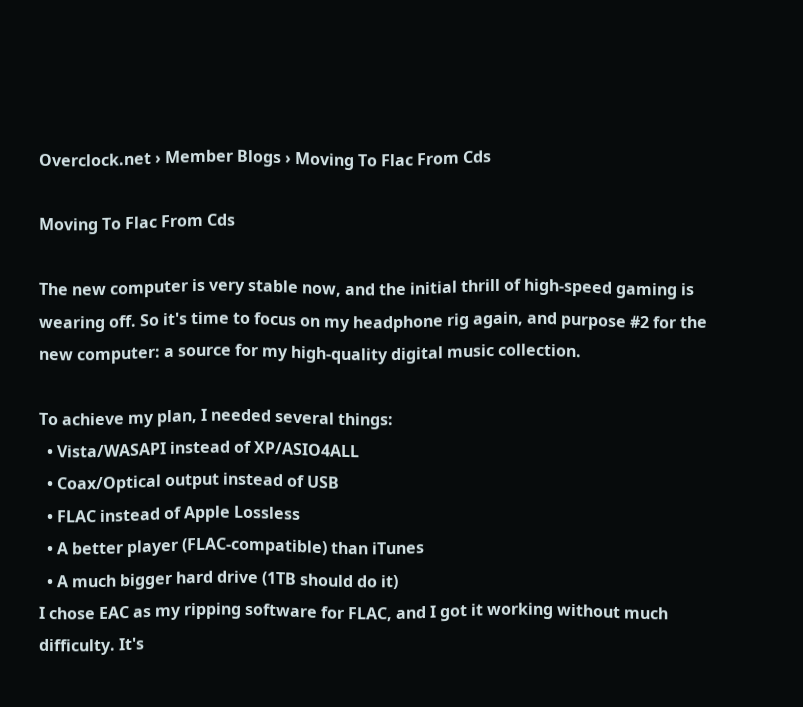Overclock.net › Member Blogs › Moving To Flac From Cds

Moving To Flac From Cds

The new computer is very stable now, and the initial thrill of high-speed gaming is wearing off. So it's time to focus on my headphone rig again, and purpose #2 for the new computer: a source for my high-quality digital music collection.

To achieve my plan, I needed several things:
  • Vista/WASAPI instead of XP/ASIO4ALL
  • Coax/Optical output instead of USB
  • FLAC instead of Apple Lossless
  • A better player (FLAC-compatible) than iTunes
  • A much bigger hard drive (1TB should do it)
I chose EAC as my ripping software for FLAC, and I got it working without much difficulty. It's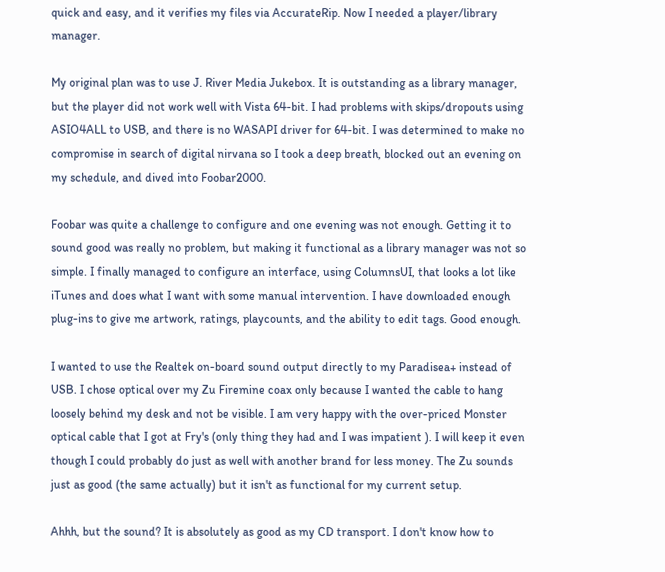quick and easy, and it verifies my files via AccurateRip. Now I needed a player/library manager.

My original plan was to use J. River Media Jukebox. It is outstanding as a library manager, but the player did not work well with Vista 64-bit. I had problems with skips/dropouts using ASIO4ALL to USB, and there is no WASAPI driver for 64-bit. I was determined to make no compromise in search of digital nirvana so I took a deep breath, blocked out an evening on my schedule, and dived into Foobar2000.

Foobar was quite a challenge to configure and one evening was not enough. Getting it to sound good was really no problem, but making it functional as a library manager was not so simple. I finally managed to configure an interface, using ColumnsUI, that looks a lot like iTunes and does what I want with some manual intervention. I have downloaded enough plug-ins to give me artwork, ratings, playcounts, and the ability to edit tags. Good enough.

I wanted to use the Realtek on-board sound output directly to my Paradisea+ instead of USB. I chose optical over my Zu Firemine coax only because I wanted the cable to hang loosely behind my desk and not be visible. I am very happy with the over-priced Monster optical cable that I got at Fry's (only thing they had and I was impatient ). I will keep it even though I could probably do just as well with another brand for less money. The Zu sounds just as good (the same actually) but it isn't as functional for my current setup.

Ahhh, but the sound? It is absolutely as good as my CD transport. I don't know how to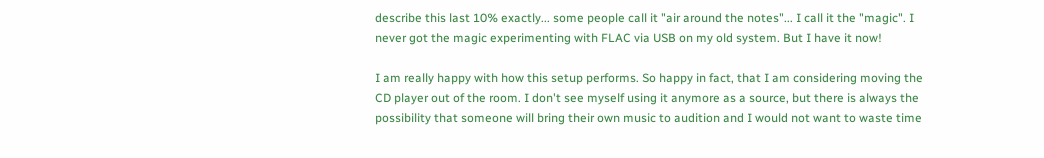describe this last 10% exactly... some people call it "air around the notes"... I call it the "magic". I never got the magic experimenting with FLAC via USB on my old system. But I have it now!

I am really happy with how this setup performs. So happy in fact, that I am considering moving the CD player out of the room. I don't see myself using it anymore as a source, but there is always the possibility that someone will bring their own music to audition and I would not want to waste time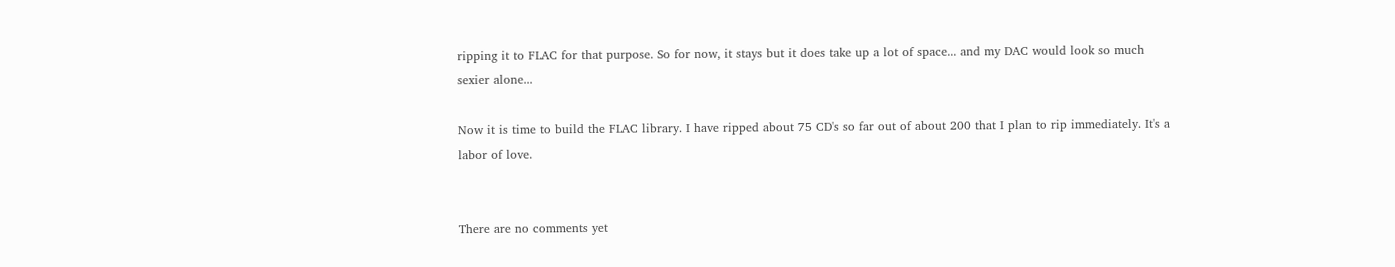ripping it to FLAC for that purpose. So for now, it stays but it does take up a lot of space... and my DAC would look so much sexier alone...

Now it is time to build the FLAC library. I have ripped about 75 CD's so far out of about 200 that I plan to rip immediately. It's a labor of love.


There are no comments yet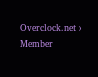Overclock.net › Member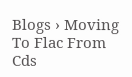Blogs › Moving To Flac From Cds